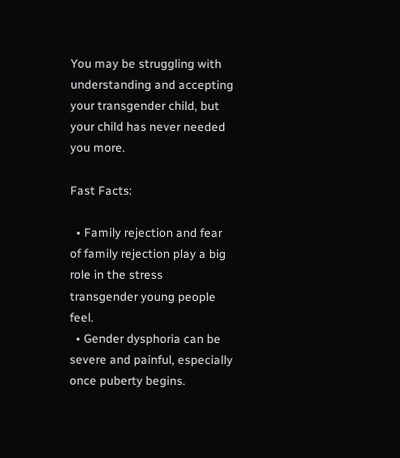You may be struggling with understanding and accepting your transgender child, but your child has never needed you more.

Fast Facts:

  • Family rejection and fear of family rejection play a big role in the stress transgender young people feel.
  • Gender dysphoria can be severe and painful, especially once puberty begins.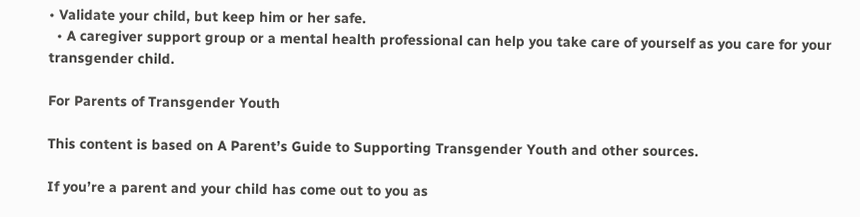• Validate your child, but keep him or her safe.
  • A caregiver support group or a mental health professional can help you take care of yourself as you care for your transgender child.

For Parents of Transgender Youth

This content is based on A Parent’s Guide to Supporting Transgender Youth and other sources.

If you’re a parent and your child has come out to you as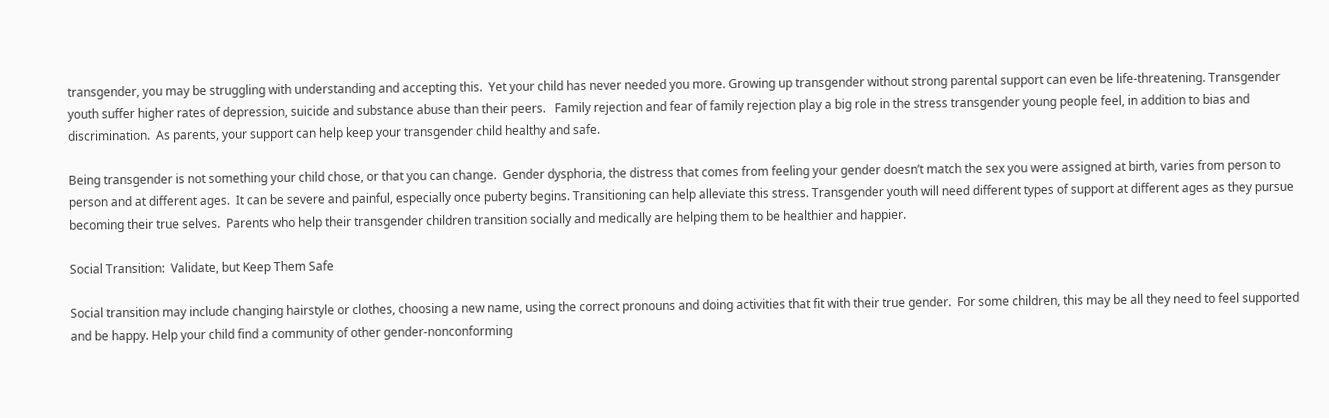transgender, you may be struggling with understanding and accepting this.  Yet your child has never needed you more. Growing up transgender without strong parental support can even be life-threatening. Transgender youth suffer higher rates of depression, suicide and substance abuse than their peers.   Family rejection and fear of family rejection play a big role in the stress transgender young people feel, in addition to bias and discrimination.  As parents, your support can help keep your transgender child healthy and safe.

Being transgender is not something your child chose, or that you can change.  Gender dysphoria, the distress that comes from feeling your gender doesn’t match the sex you were assigned at birth, varies from person to person and at different ages.  It can be severe and painful, especially once puberty begins. Transitioning can help alleviate this stress. Transgender youth will need different types of support at different ages as they pursue becoming their true selves.  Parents who help their transgender children transition socially and medically are helping them to be healthier and happier.

Social Transition:  Validate, but Keep Them Safe

Social transition may include changing hairstyle or clothes, choosing a new name, using the correct pronouns and doing activities that fit with their true gender.  For some children, this may be all they need to feel supported and be happy. Help your child find a community of other gender-nonconforming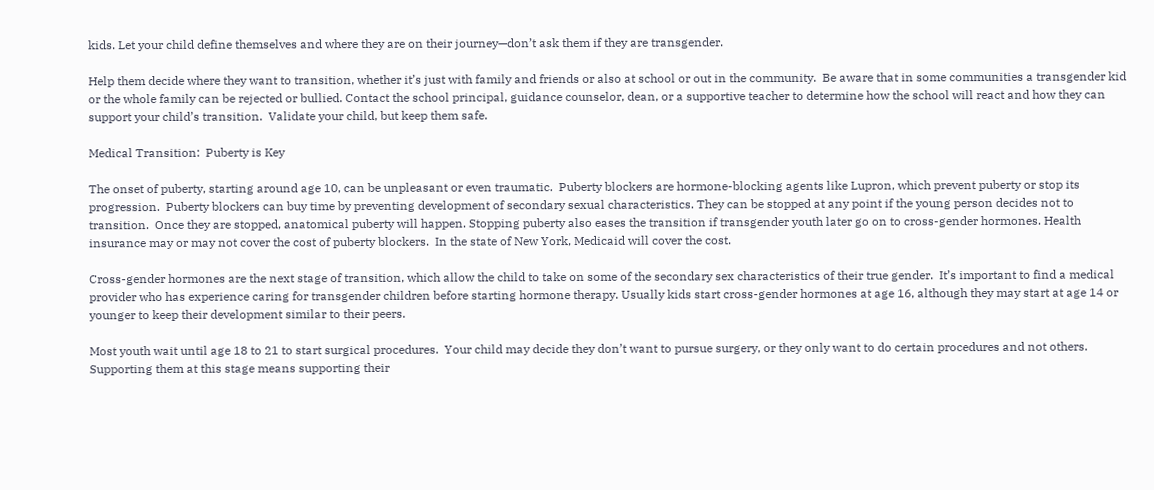kids. Let your child define themselves and where they are on their journey—don’t ask them if they are transgender.

Help them decide where they want to transition, whether it’s just with family and friends or also at school or out in the community.  Be aware that in some communities a transgender kid or the whole family can be rejected or bullied. Contact the school principal, guidance counselor, dean, or a supportive teacher to determine how the school will react and how they can support your child’s transition.  Validate your child, but keep them safe.

Medical Transition:  Puberty is Key

The onset of puberty, starting around age 10, can be unpleasant or even traumatic.  Puberty blockers are hormone-blocking agents like Lupron, which prevent puberty or stop its progression.  Puberty blockers can buy time by preventing development of secondary sexual characteristics. They can be stopped at any point if the young person decides not to transition.  Once they are stopped, anatomical puberty will happen. Stopping puberty also eases the transition if transgender youth later go on to cross-gender hormones. Health insurance may or may not cover the cost of puberty blockers.  In the state of New York, Medicaid will cover the cost.

Cross-gender hormones are the next stage of transition, which allow the child to take on some of the secondary sex characteristics of their true gender.  It’s important to find a medical provider who has experience caring for transgender children before starting hormone therapy. Usually kids start cross-gender hormones at age 16, although they may start at age 14 or younger to keep their development similar to their peers.

Most youth wait until age 18 to 21 to start surgical procedures.  Your child may decide they don’t want to pursue surgery, or they only want to do certain procedures and not others.  Supporting them at this stage means supporting their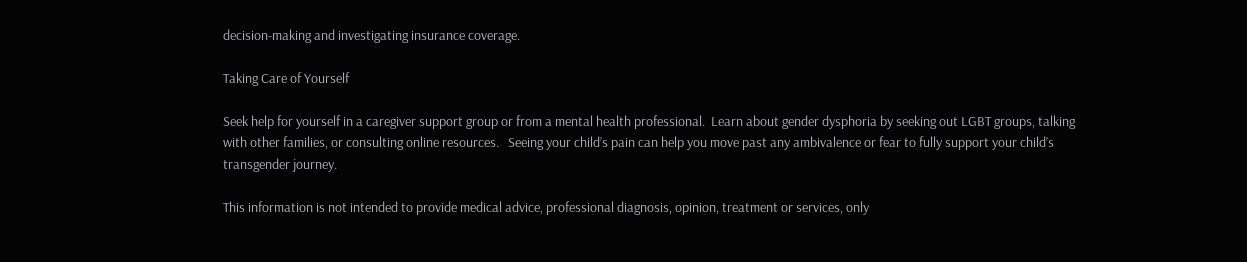decision-making and investigating insurance coverage.

Taking Care of Yourself

Seek help for yourself in a caregiver support group or from a mental health professional.  Learn about gender dysphoria by seeking out LGBT groups, talking with other families, or consulting online resources.   Seeing your child’s pain can help you move past any ambivalence or fear to fully support your child’s transgender journey.

This information is not intended to provide medical advice, professional diagnosis, opinion, treatment or services, only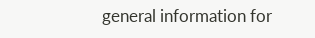general information for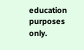education purposes only.